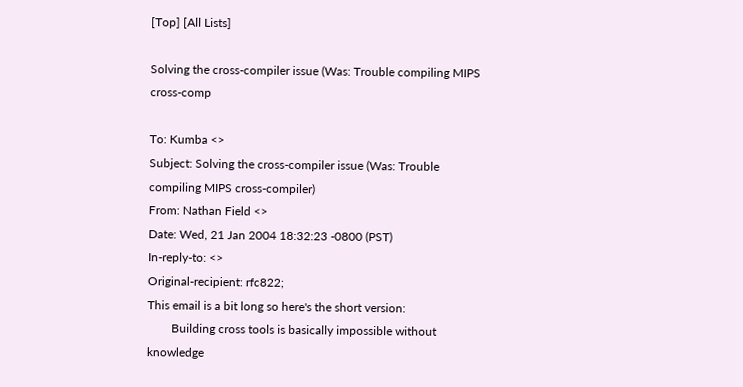[Top] [All Lists]

Solving the cross-compiler issue (Was: Trouble compiling MIPS cross-comp

To: Kumba <>
Subject: Solving the cross-compiler issue (Was: Trouble compiling MIPS cross-compiler)
From: Nathan Field <>
Date: Wed, 21 Jan 2004 18:32:23 -0800 (PST)
In-reply-to: <>
Original-recipient: rfc822;
This email is a bit long so here's the short version:
        Building cross tools is basically impossible without knowledge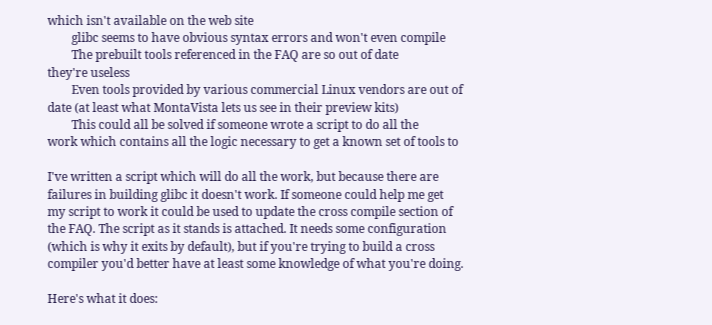which isn't available on the web site
        glibc seems to have obvious syntax errors and won't even compile
        The prebuilt tools referenced in the FAQ are so out of date
they're useless
        Even tools provided by various commercial Linux vendors are out of
date (at least what MontaVista lets us see in their preview kits)
        This could all be solved if someone wrote a script to do all the
work which contains all the logic necessary to get a known set of tools to

I've written a script which will do all the work, but because there are
failures in building glibc it doesn't work. If someone could help me get
my script to work it could be used to update the cross compile section of
the FAQ. The script as it stands is attached. It needs some configuration
(which is why it exits by default), but if you're trying to build a cross
compiler you'd better have at least some knowledge of what you're doing.

Here's what it does: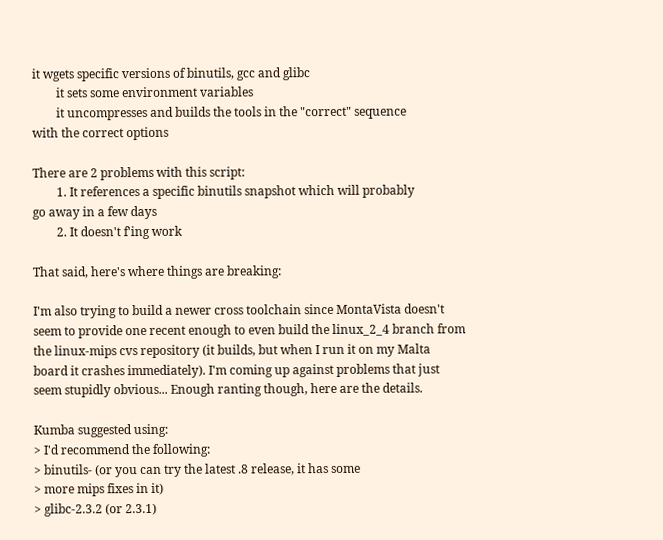it wgets specific versions of binutils, gcc and glibc
        it sets some environment variables
        it uncompresses and builds the tools in the "correct" sequence
with the correct options

There are 2 problems with this script:
        1. It references a specific binutils snapshot which will probably
go away in a few days
        2. It doesn't f'ing work

That said, here's where things are breaking:

I'm also trying to build a newer cross toolchain since MontaVista doesn't
seem to provide one recent enough to even build the linux_2_4 branch from
the linux-mips cvs repository (it builds, but when I run it on my Malta
board it crashes immediately). I'm coming up against problems that just
seem stupidly obvious... Enough ranting though, here are the details.

Kumba suggested using:
> I'd recommend the following:
> binutils- (or you can try the latest .8 release, it has some
> more mips fixes in it)
> glibc-2.3.2 (or 2.3.1)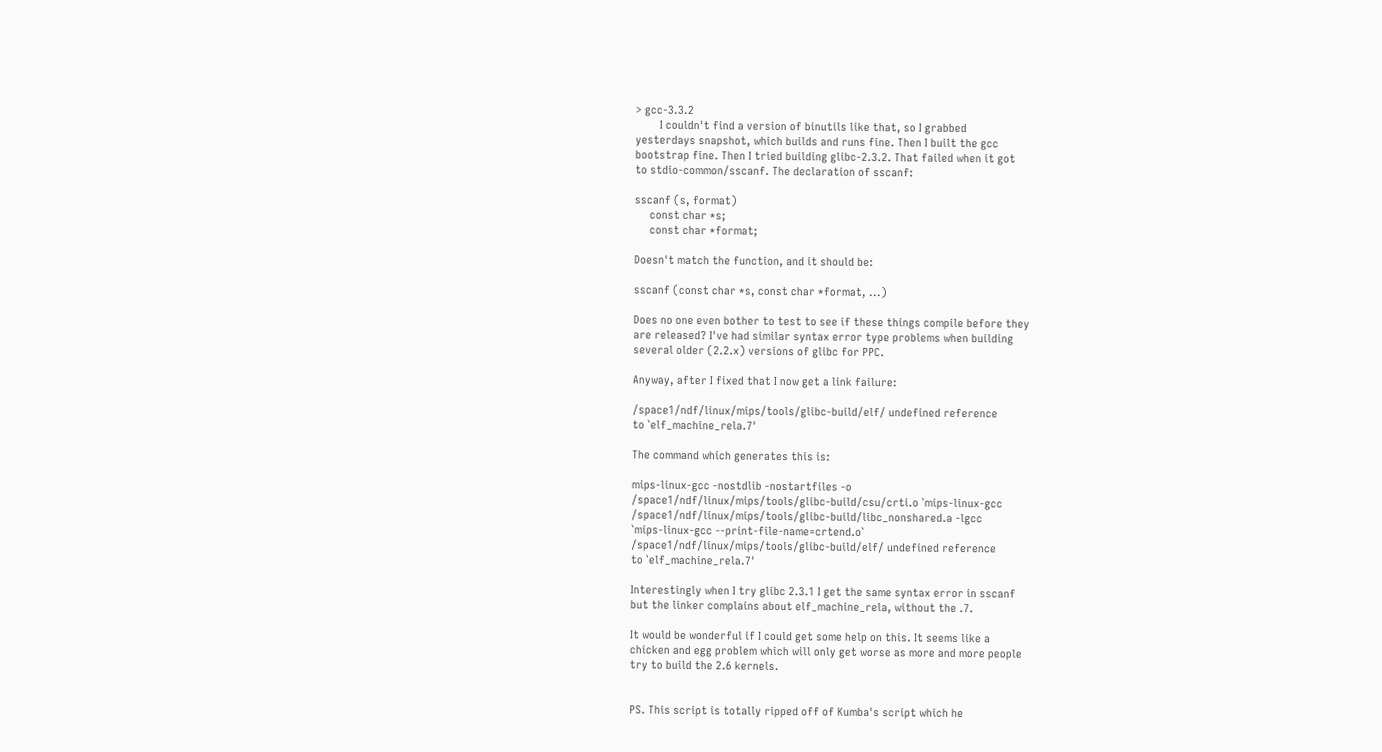> gcc-3.3.2
        I couldn't find a version of binutils like that, so I grabbed
yesterdays snapshot, which builds and runs fine. Then I built the gcc
bootstrap fine. Then I tried building glibc-2.3.2. That failed when it got
to stdio-common/sscanf. The declaration of sscanf:

sscanf (s, format)
     const char *s;
     const char *format;

Doesn't match the function, and it should be:

sscanf (const char *s, const char *format, ...)

Does no one even bother to test to see if these things compile before they
are released? I've had similar syntax error type problems when building
several older (2.2.x) versions of glibc for PPC.

Anyway, after I fixed that I now get a link failure:

/space1/ndf/linux/mips/tools/glibc-build/elf/ undefined reference
to `elf_machine_rela.7'

The command which generates this is:

mips-linux-gcc -nostdlib -nostartfiles -o
/space1/ndf/linux/mips/tools/glibc-build/csu/crti.o `mips-linux-gcc
/space1/ndf/linux/mips/tools/glibc-build/libc_nonshared.a -lgcc
`mips-linux-gcc --print-file-name=crtend.o`
/space1/ndf/linux/mips/tools/glibc-build/elf/ undefined reference
to `elf_machine_rela.7'

Interestingly when I try glibc 2.3.1 I get the same syntax error in sscanf
but the linker complains about elf_machine_rela, without the .7.

It would be wonderful if I could get some help on this. It seems like a
chicken and egg problem which will only get worse as more and more people
try to build the 2.6 kernels.


PS. This script is totally ripped off of Kumba's script which he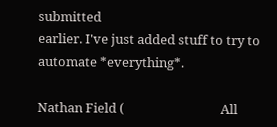submitted
earlier. I've just added stuff to try to automate *everything*.

Nathan Field (                                All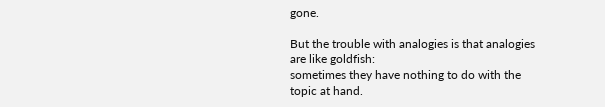gone.

But the trouble with analogies is that analogies are like goldfish:
sometimes they have nothing to do with the topic at hand.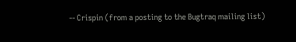-- Crispin (from a posting to the Bugtraq mailing list)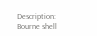Description: Bourne shell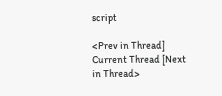script

<Prev in Thread] Current Thread [Next in Thread>